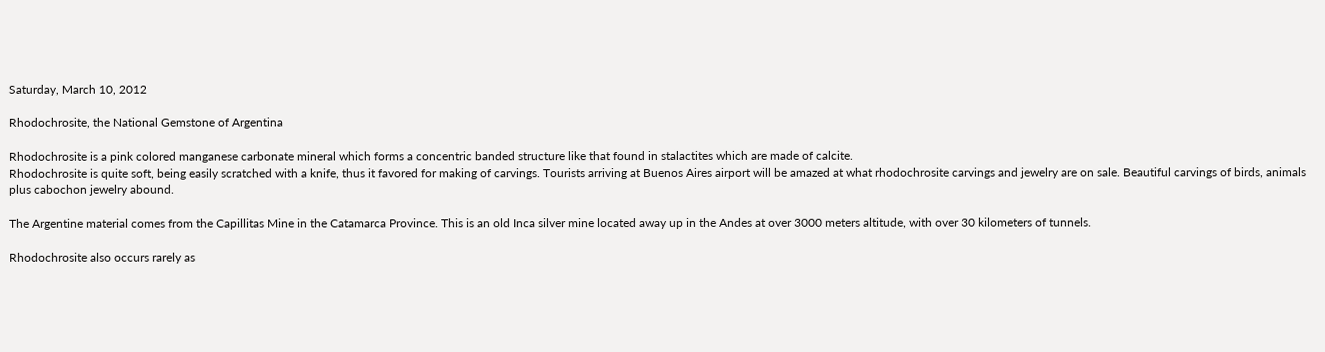Saturday, March 10, 2012

Rhodochrosite, the National Gemstone of Argentina

Rhodochrosite is a pink colored manganese carbonate mineral which forms a concentric banded structure like that found in stalactites which are made of calcite.
Rhodochrosite is quite soft, being easily scratched with a knife, thus it favored for making of carvings. Tourists arriving at Buenos Aires airport will be amazed at what rhodochrosite carvings and jewelry are on sale. Beautiful carvings of birds, animals plus cabochon jewelry abound.

The Argentine material comes from the Capillitas Mine in the Catamarca Province. This is an old Inca silver mine located away up in the Andes at over 3000 meters altitude, with over 30 kilometers of tunnels.

Rhodochrosite also occurs rarely as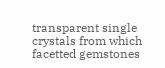transparent single crystals from which facetted gemstones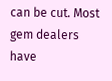can be cut. Most gem dealers have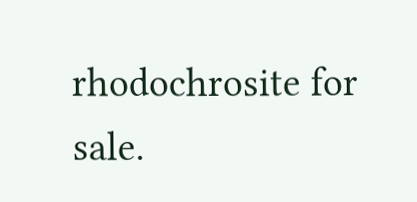rhodochrosite for sale.